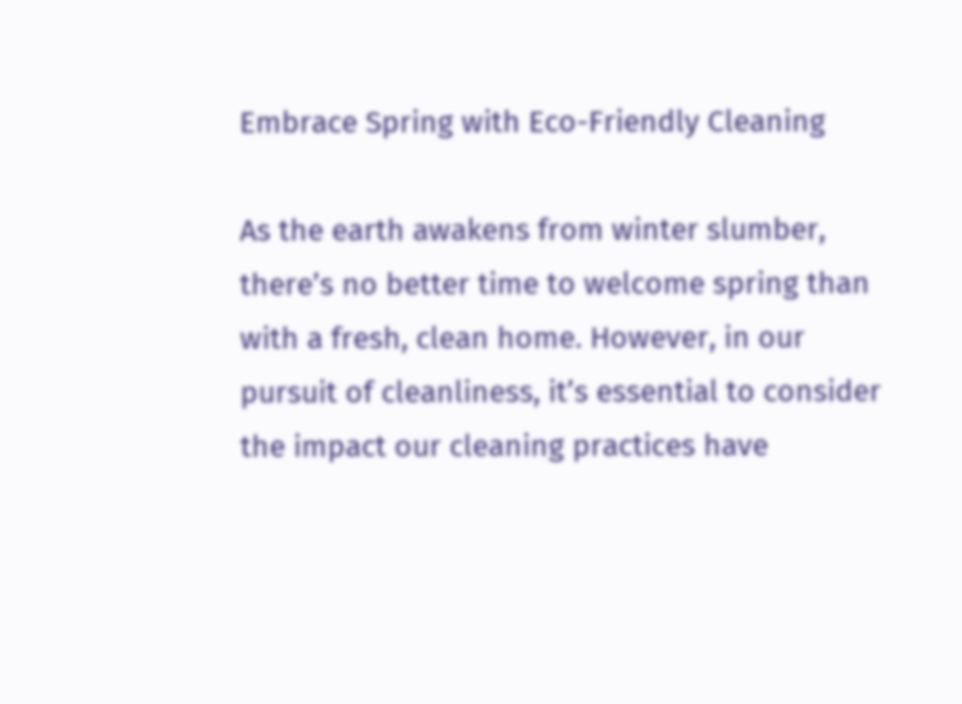Embrace Spring with Eco-Friendly Cleaning

As the earth awakens from winter slumber, there’s no better time to welcome spring than with a fresh, clean home. However, in our pursuit of cleanliness, it’s essential to consider the impact our cleaning practices have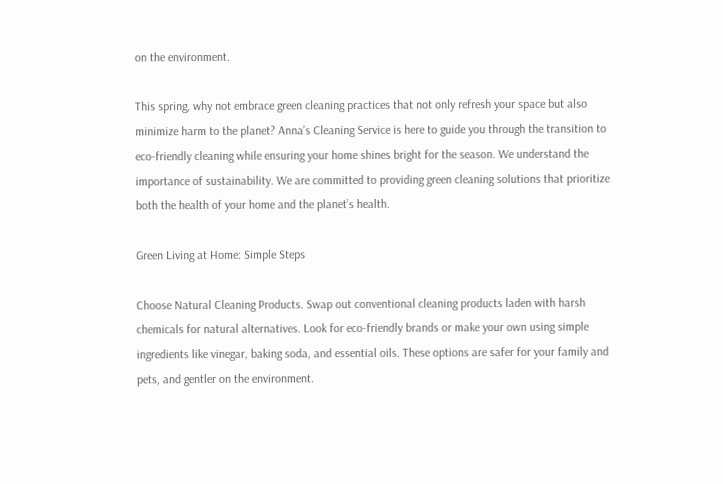on the environment.

This spring, why not embrace green cleaning practices that not only refresh your space but also minimize harm to the planet? Anna’s Cleaning Service is here to guide you through the transition to eco-friendly cleaning while ensuring your home shines bright for the season. We understand the importance of sustainability. We are committed to providing green cleaning solutions that prioritize both the health of your home and the planet’s health.

Green Living at Home: Simple Steps

Choose Natural Cleaning Products. Swap out conventional cleaning products laden with harsh chemicals for natural alternatives. Look for eco-friendly brands or make your own using simple ingredients like vinegar, baking soda, and essential oils. These options are safer for your family and pets, and gentler on the environment.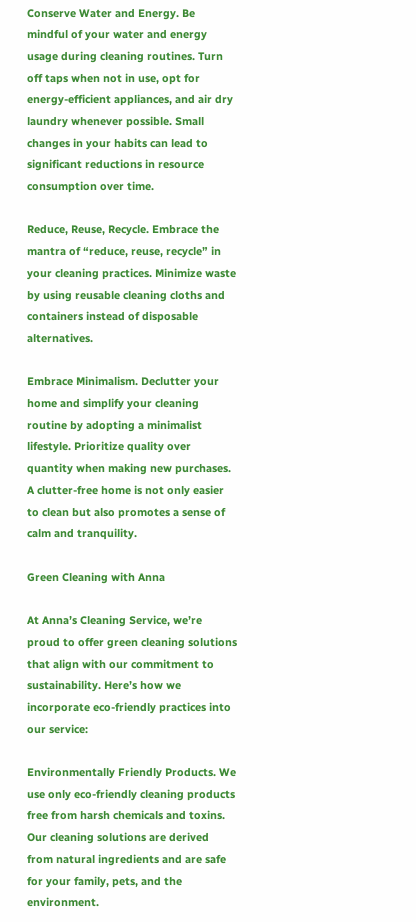Conserve Water and Energy. Be mindful of your water and energy usage during cleaning routines. Turn off taps when not in use, opt for energy-efficient appliances, and air dry laundry whenever possible. Small changes in your habits can lead to significant reductions in resource consumption over time.

Reduce, Reuse, Recycle. Embrace the mantra of “reduce, reuse, recycle” in your cleaning practices. Minimize waste by using reusable cleaning cloths and containers instead of disposable alternatives.

Embrace Minimalism. Declutter your home and simplify your cleaning routine by adopting a minimalist lifestyle. Prioritize quality over quantity when making new purchases. A clutter-free home is not only easier to clean but also promotes a sense of calm and tranquility.

Green Cleaning with Anna

At Anna’s Cleaning Service, we’re proud to offer green cleaning solutions that align with our commitment to sustainability. Here’s how we incorporate eco-friendly practices into our service:

Environmentally Friendly Products. We use only eco-friendly cleaning products free from harsh chemicals and toxins. Our cleaning solutions are derived from natural ingredients and are safe for your family, pets, and the environment.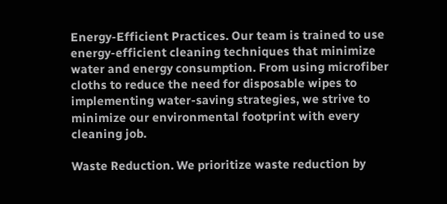Energy-Efficient Practices. Our team is trained to use energy-efficient cleaning techniques that minimize water and energy consumption. From using microfiber cloths to reduce the need for disposable wipes to implementing water-saving strategies, we strive to minimize our environmental footprint with every cleaning job.

Waste Reduction. We prioritize waste reduction by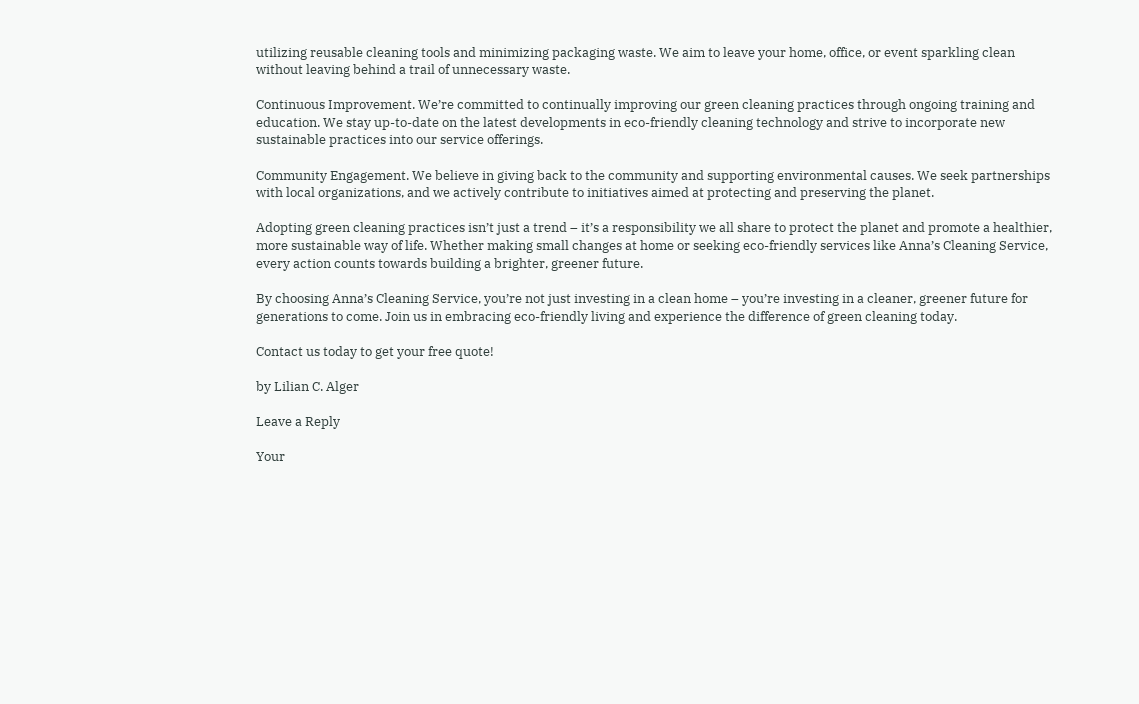utilizing reusable cleaning tools and minimizing packaging waste. We aim to leave your home, office, or event sparkling clean without leaving behind a trail of unnecessary waste.

Continuous Improvement. We’re committed to continually improving our green cleaning practices through ongoing training and education. We stay up-to-date on the latest developments in eco-friendly cleaning technology and strive to incorporate new sustainable practices into our service offerings.

Community Engagement. We believe in giving back to the community and supporting environmental causes. We seek partnerships with local organizations, and we actively contribute to initiatives aimed at protecting and preserving the planet.

Adopting green cleaning practices isn’t just a trend – it’s a responsibility we all share to protect the planet and promote a healthier, more sustainable way of life. Whether making small changes at home or seeking eco-friendly services like Anna’s Cleaning Service, every action counts towards building a brighter, greener future.

By choosing Anna’s Cleaning Service, you’re not just investing in a clean home – you’re investing in a cleaner, greener future for generations to come. Join us in embracing eco-friendly living and experience the difference of green cleaning today.

Contact us today to get your free quote!

by Lilian C. Alger

Leave a Reply

Your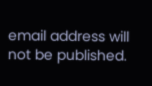email address will not be published.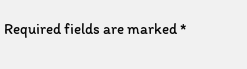Required fields are marked *